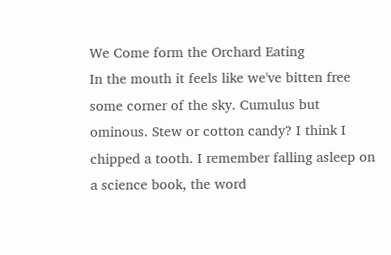We Come form the Orchard Eating
In the mouth it feels like we've bitten free some corner of the sky. Cumulus but ominous. Stew or cotton candy? I think I chipped a tooth. I remember falling asleep on a science book, the word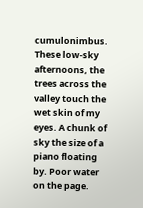cumulonimbus. These low-sky afternoons, the trees across the valley touch the wet skin of my eyes. A chunk of sky the size of a piano floating by. Poor water on the page.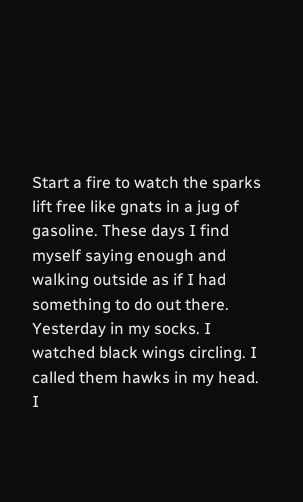Start a fire to watch the sparks lift free like gnats in a jug of gasoline. These days I find myself saying enough and walking outside as if I had something to do out there. Yesterday in my socks. I watched black wings circling. I called them hawks in my head. I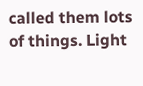called them lots of things. Light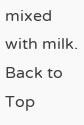mixed with milk.
Back to Top